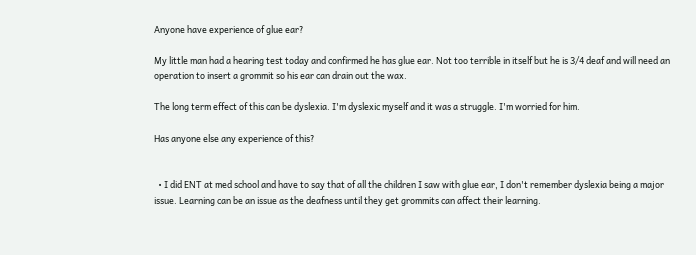Anyone have experience of glue ear?

My little man had a hearing test today and confirmed he has glue ear. Not too terrible in itself but he is 3/4 deaf and will need an operation to insert a grommit so his ear can drain out the wax.

The long term effect of this can be dyslexia. I'm dyslexic myself and it was a struggle. I'm worried for him.

Has anyone else any experience of this?


  • I did ENT at med school and have to say that of all the children I saw with glue ear, I don't remember dyslexia being a major issue. Learning can be an issue as the deafness until they get grommits can affect their learning.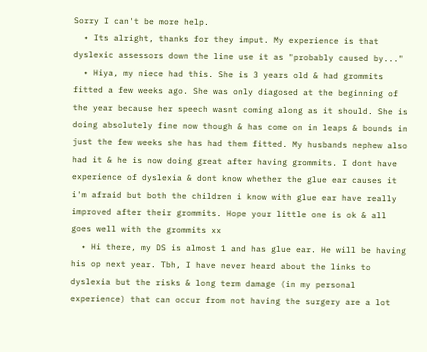Sorry I can't be more help.
  • Its alright, thanks for they imput. My experience is that dyslexic assessors down the line use it as "probably caused by..."
  • Hiya, my niece had this. She is 3 years old & had grommits fitted a few weeks ago. She was only diagosed at the beginning of the year because her speech wasnt coming along as it should. She is doing absolutely fine now though & has come on in leaps & bounds in just the few weeks she has had them fitted. My husbands nephew also had it & he is now doing great after having grommits. I dont have experience of dyslexia & dont know whether the glue ear causes it i'm afraid but both the children i know with glue ear have really improved after their grommits. Hope your little one is ok & all goes well with the grommits xx
  • Hi there, my DS is almost 1 and has glue ear. He will be having his op next year. Tbh, I have never heard about the links to dyslexia but the risks & long term damage (in my personal experience) that can occur from not having the surgery are a lot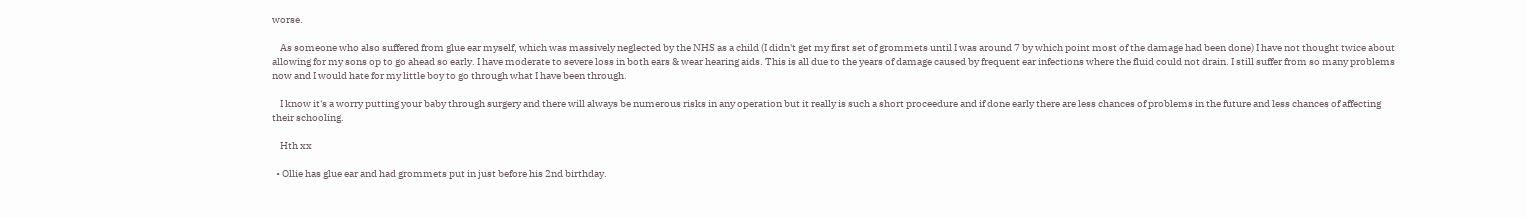worse.

    As someone who also suffered from glue ear myself, which was massively neglected by the NHS as a child (I didn't get my first set of grommets until I was around 7 by which point most of the damage had been done) I have not thought twice about allowing for my sons op to go ahead so early. I have moderate to severe loss in both ears & wear hearing aids. This is all due to the years of damage caused by frequent ear infections where the fluid could not drain. I still suffer from so many problems now and I would hate for my little boy to go through what I have been through.

    I know it's a worry putting your baby through surgery and there will always be numerous risks in any operation but it really is such a short proceedure and if done early there are less chances of problems in the future and less chances of affecting their schooling.

    Hth xx

  • Ollie has glue ear and had grommets put in just before his 2nd birthday.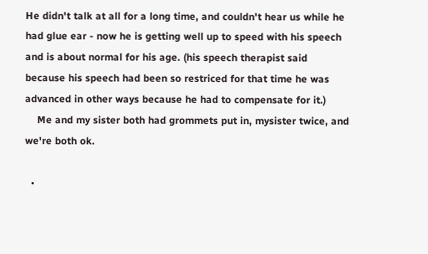He didn't talk at all for a long time, and couldn't hear us while he had glue ear - now he is getting well up to speed with his speech and is about normal for his age. (his speech therapist said because his speech had been so restriced for that time he was advanced in other ways because he had to compensate for it.)
    Me and my sister both had grommets put in, mysister twice, and we're both ok.

  •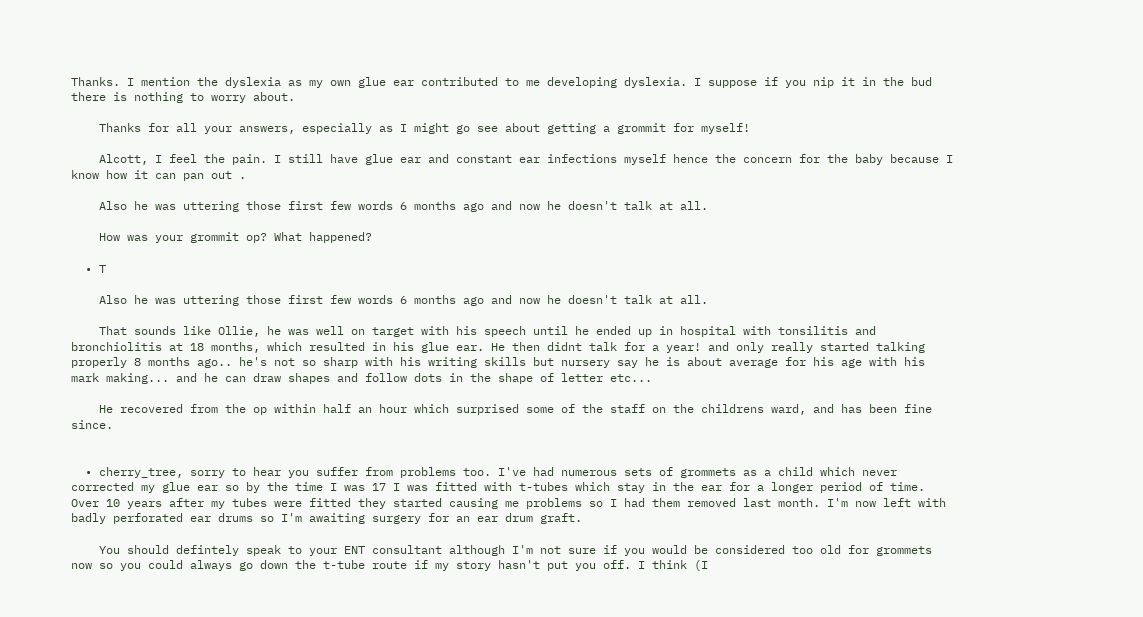Thanks. I mention the dyslexia as my own glue ear contributed to me developing dyslexia. I suppose if you nip it in the bud there is nothing to worry about.

    Thanks for all your answers, especially as I might go see about getting a grommit for myself!

    Alcott, I feel the pain. I still have glue ear and constant ear infections myself hence the concern for the baby because I know how it can pan out .

    Also he was uttering those first few words 6 months ago and now he doesn't talk at all.

    How was your grommit op? What happened?

  • T

    Also he was uttering those first few words 6 months ago and now he doesn't talk at all.

    That sounds like Ollie, he was well on target with his speech until he ended up in hospital with tonsilitis and bronchiolitis at 18 months, which resulted in his glue ear. He then didnt talk for a year! and only really started talking properly 8 months ago.. he's not so sharp with his writing skills but nursery say he is about average for his age with his mark making... and he can draw shapes and follow dots in the shape of letter etc...

    He recovered from the op within half an hour which surprised some of the staff on the childrens ward, and has been fine since.


  • cherry_tree, sorry to hear you suffer from problems too. I've had numerous sets of grommets as a child which never corrected my glue ear so by the time I was 17 I was fitted with t-tubes which stay in the ear for a longer period of time. Over 10 years after my tubes were fitted they started causing me problems so I had them removed last month. I'm now left with badly perforated ear drums so I'm awaiting surgery for an ear drum graft.

    You should defintely speak to your ENT consultant although I'm not sure if you would be considered too old for grommets now so you could always go down the t-tube route if my story hasn't put you off. I think (I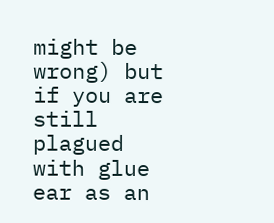might be wrong) but if you are still plagued with glue ear as an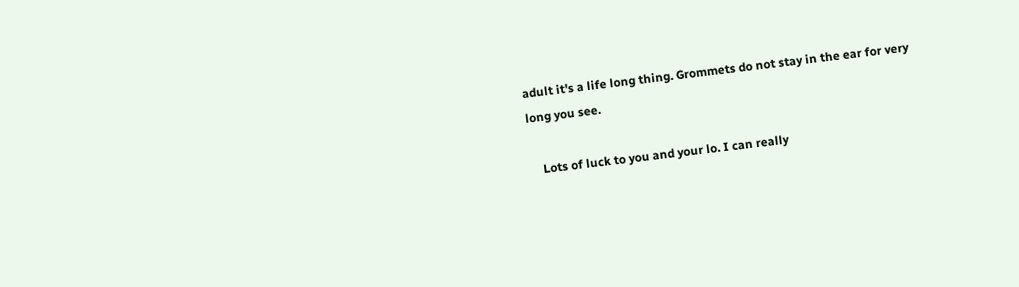adult it's a life long thing. Grommets do not stay in the ear for very long you see.

    Lots of luck to you and your lo. I can really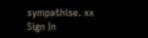sympathise. xx
Sign In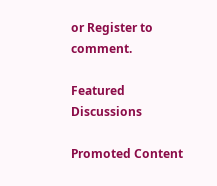or Register to comment.

Featured Discussions

Promoted Content